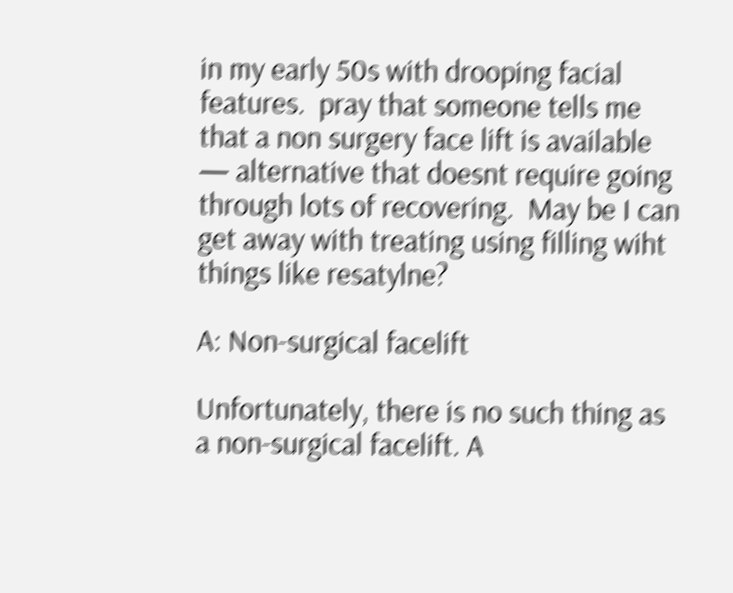in my early 50s with drooping facial features.  pray that someone tells me that a non surgery face lift is available — alternative that doesnt require going through lots of recovering.  May be I can get away with treating using filling wiht things like resatylne?

A: Non-surgical facelift

Unfortunately, there is no such thing as a non-surgical facelift. A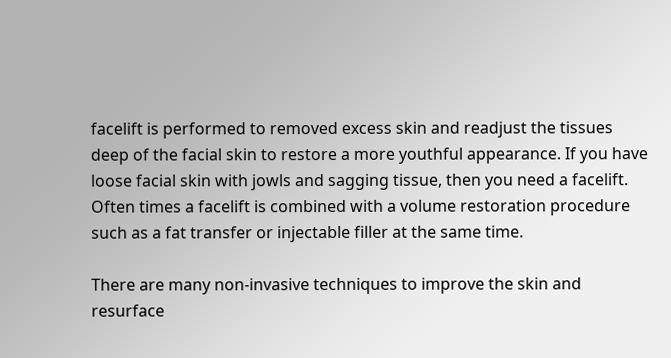facelift is performed to removed excess skin and readjust the tissues deep of the facial skin to restore a more youthful appearance. If you have loose facial skin with jowls and sagging tissue, then you need a facelift. Often times a facelift is combined with a volume restoration procedure such as a fat transfer or injectable filler at the same time.

There are many non-invasive techniques to improve the skin and resurface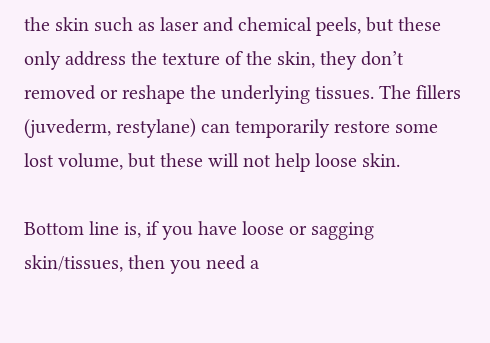the skin such as laser and chemical peels, but these only address the texture of the skin, they don’t removed or reshape the underlying tissues. The fillers (juvederm, restylane) can temporarily restore some lost volume, but these will not help loose skin.

Bottom line is, if you have loose or sagging skin/tissues, then you need a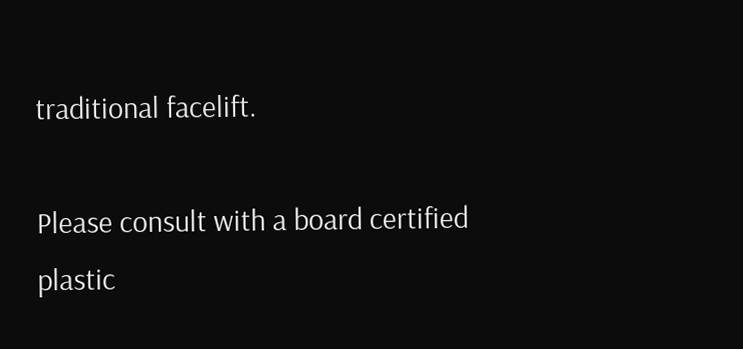traditional facelift.

Please consult with a board certified plastic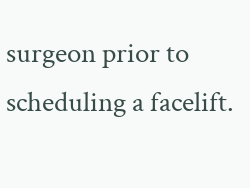surgeon prior to scheduling a facelift.